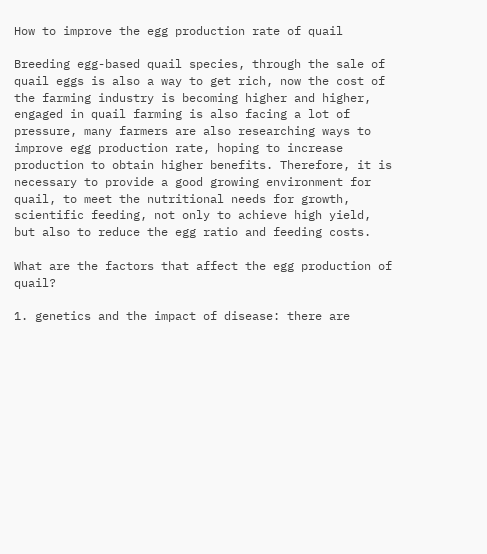How to improve the egg production rate of quail

Breeding egg-based quail species, through the sale of quail eggs is also a way to get rich, now the cost of the farming industry is becoming higher and higher, engaged in quail farming is also facing a lot of pressure, many farmers are also researching ways to improve egg production rate, hoping to increase production to obtain higher benefits. Therefore, it is necessary to provide a good growing environment for quail, to meet the nutritional needs for growth, scientific feeding, not only to achieve high yield, but also to reduce the egg ratio and feeding costs.

What are the factors that affect the egg production of quail?

1. genetics and the impact of disease: there are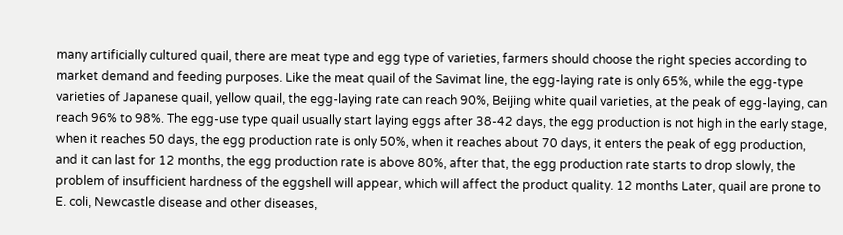many artificially cultured quail, there are meat type and egg type of varieties, farmers should choose the right species according to market demand and feeding purposes. Like the meat quail of the Savimat line, the egg-laying rate is only 65%, while the egg-type varieties of Japanese quail, yellow quail, the egg-laying rate can reach 90%, Beijing white quail varieties, at the peak of egg-laying, can reach 96% to 98%. The egg-use type quail usually start laying eggs after 38-42 days, the egg production is not high in the early stage, when it reaches 50 days, the egg production rate is only 50%, when it reaches about 70 days, it enters the peak of egg production, and it can last for 12 months, the egg production rate is above 80%, after that, the egg production rate starts to drop slowly, the problem of insufficient hardness of the eggshell will appear, which will affect the product quality. 12 months Later, quail are prone to E. coli, Newcastle disease and other diseases,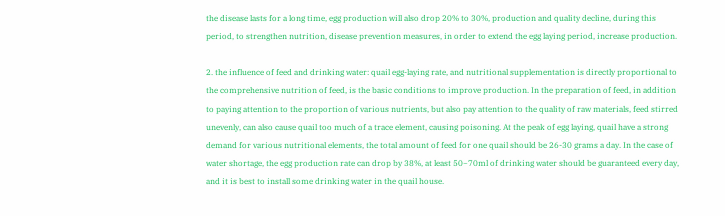the disease lasts for a long time, egg production will also drop 20% to 30%, production and quality decline, during this period, to strengthen nutrition, disease prevention measures, in order to extend the egg laying period, increase production.

2. the influence of feed and drinking water: quail egg-laying rate, and nutritional supplementation is directly proportional to the comprehensive nutrition of feed, is the basic conditions to improve production. In the preparation of feed, in addition to paying attention to the proportion of various nutrients, but also pay attention to the quality of raw materials, feed stirred unevenly, can also cause quail too much of a trace element, causing poisoning. At the peak of egg laying, quail have a strong demand for various nutritional elements, the total amount of feed for one quail should be 26-30 grams a day. In the case of water shortage, the egg production rate can drop by 38%, at least 50~70ml of drinking water should be guaranteed every day, and it is best to install some drinking water in the quail house.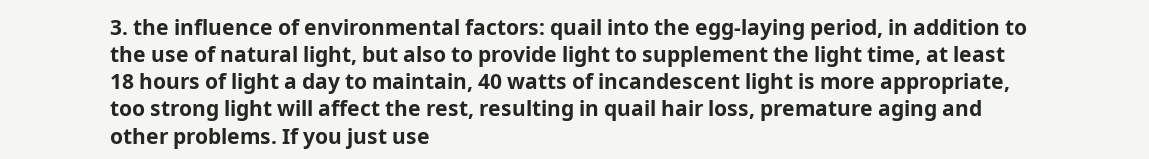3. the influence of environmental factors: quail into the egg-laying period, in addition to the use of natural light, but also to provide light to supplement the light time, at least 18 hours of light a day to maintain, 40 watts of incandescent light is more appropriate, too strong light will affect the rest, resulting in quail hair loss, premature aging and other problems. If you just use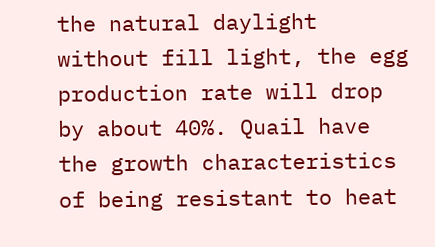the natural daylight without fill light, the egg production rate will drop by about 40%. Quail have the growth characteristics of being resistant to heat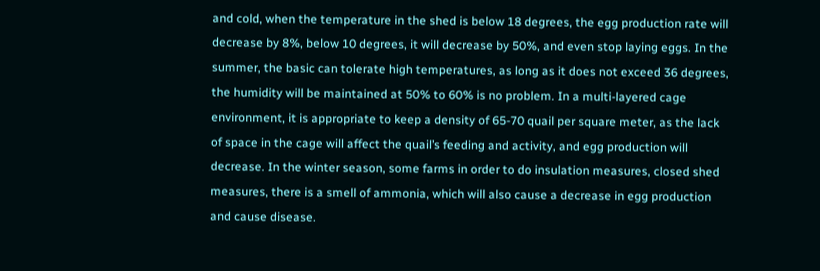and cold, when the temperature in the shed is below 18 degrees, the egg production rate will decrease by 8%, below 10 degrees, it will decrease by 50%, and even stop laying eggs. In the summer, the basic can tolerate high temperatures, as long as it does not exceed 36 degrees, the humidity will be maintained at 50% to 60% is no problem. In a multi-layered cage environment, it is appropriate to keep a density of 65-70 quail per square meter, as the lack of space in the cage will affect the quail’s feeding and activity, and egg production will decrease. In the winter season, some farms in order to do insulation measures, closed shed measures, there is a smell of ammonia, which will also cause a decrease in egg production and cause disease.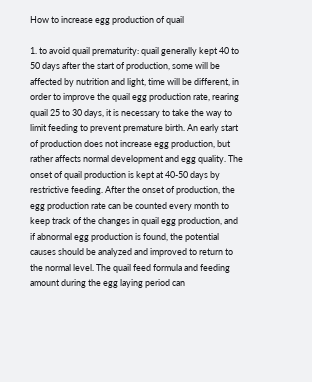How to increase egg production of quail

1. to avoid quail prematurity: quail generally kept 40 to 50 days after the start of production, some will be affected by nutrition and light, time will be different, in order to improve the quail egg production rate, rearing quail 25 to 30 days, it is necessary to take the way to limit feeding to prevent premature birth. An early start of production does not increase egg production, but rather affects normal development and egg quality. The onset of quail production is kept at 40-50 days by restrictive feeding. After the onset of production, the egg production rate can be counted every month to keep track of the changes in quail egg production, and if abnormal egg production is found, the potential causes should be analyzed and improved to return to the normal level. The quail feed formula and feeding amount during the egg laying period can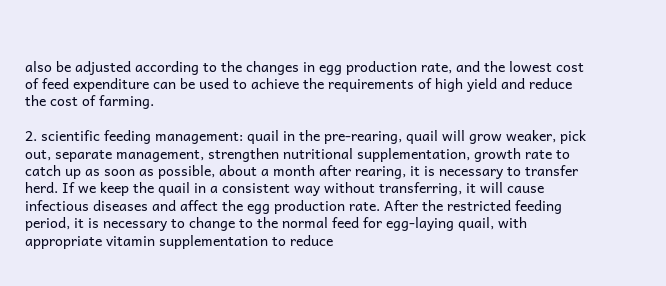also be adjusted according to the changes in egg production rate, and the lowest cost of feed expenditure can be used to achieve the requirements of high yield and reduce the cost of farming.

2. scientific feeding management: quail in the pre-rearing, quail will grow weaker, pick out, separate management, strengthen nutritional supplementation, growth rate to catch up as soon as possible, about a month after rearing, it is necessary to transfer herd. If we keep the quail in a consistent way without transferring, it will cause infectious diseases and affect the egg production rate. After the restricted feeding period, it is necessary to change to the normal feed for egg-laying quail, with appropriate vitamin supplementation to reduce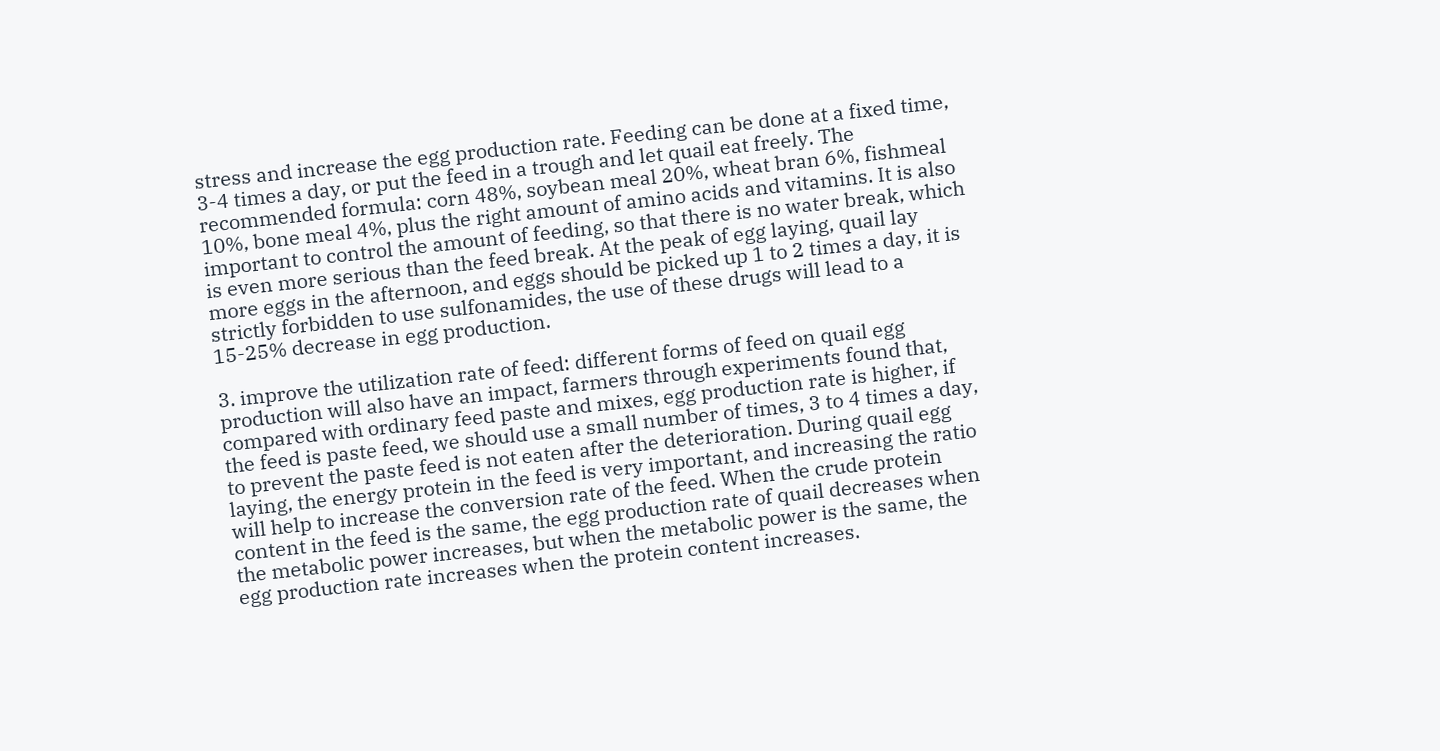stress and increase the egg production rate. Feeding can be done at a fixed time, 3-4 times a day, or put the feed in a trough and let quail eat freely. The recommended formula: corn 48%, soybean meal 20%, wheat bran 6%, fishmeal 10%, bone meal 4%, plus the right amount of amino acids and vitamins. It is also important to control the amount of feeding, so that there is no water break, which is even more serious than the feed break. At the peak of egg laying, quail lay more eggs in the afternoon, and eggs should be picked up 1 to 2 times a day, it is strictly forbidden to use sulfonamides, the use of these drugs will lead to a 15-25% decrease in egg production.

3. improve the utilization rate of feed: different forms of feed on quail egg production will also have an impact, farmers through experiments found that, compared with ordinary feed paste and mixes, egg production rate is higher, if the feed is paste feed, we should use a small number of times, 3 to 4 times a day, to prevent the paste feed is not eaten after the deterioration. During quail egg laying, the energy protein in the feed is very important, and increasing the ratio will help to increase the conversion rate of the feed. When the crude protein content in the feed is the same, the egg production rate of quail decreases when the metabolic power increases, but when the metabolic power is the same, the egg production rate increases when the protein content increases.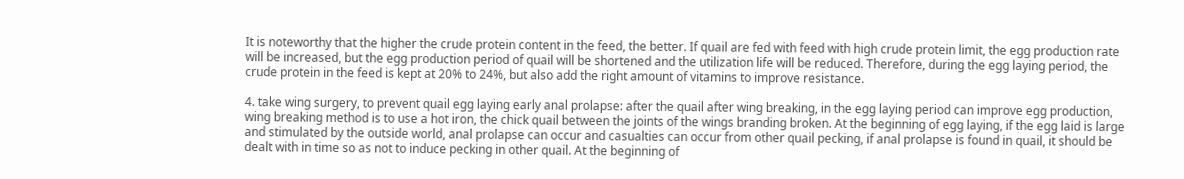It is noteworthy that the higher the crude protein content in the feed, the better. If quail are fed with feed with high crude protein limit, the egg production rate will be increased, but the egg production period of quail will be shortened and the utilization life will be reduced. Therefore, during the egg laying period, the crude protein in the feed is kept at 20% to 24%, but also add the right amount of vitamins to improve resistance.

4. take wing surgery, to prevent quail egg laying early anal prolapse: after the quail after wing breaking, in the egg laying period can improve egg production, wing breaking method is to use a hot iron, the chick quail between the joints of the wings branding broken. At the beginning of egg laying, if the egg laid is large and stimulated by the outside world, anal prolapse can occur and casualties can occur from other quail pecking, if anal prolapse is found in quail, it should be dealt with in time so as not to induce pecking in other quail. At the beginning of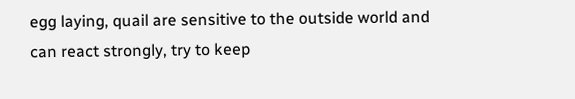egg laying, quail are sensitive to the outside world and can react strongly, try to keep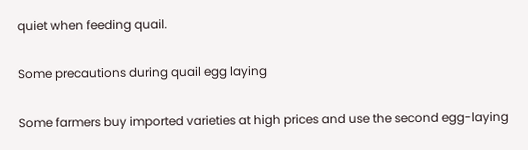quiet when feeding quail.

Some precautions during quail egg laying

Some farmers buy imported varieties at high prices and use the second egg-laying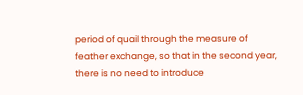period of quail through the measure of feather exchange, so that in the second year, there is no need to introduce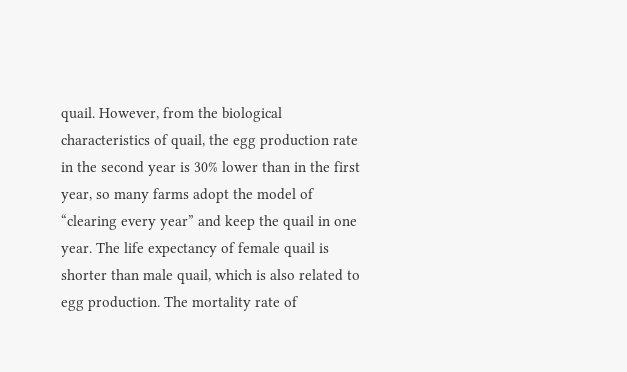quail. However, from the biological characteristics of quail, the egg production rate in the second year is 30% lower than in the first year, so many farms adopt the model of “clearing every year” and keep the quail in one year. The life expectancy of female quail is shorter than male quail, which is also related to egg production. The mortality rate of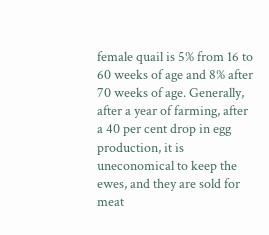female quail is 5% from 16 to 60 weeks of age and 8% after 70 weeks of age. Generally, after a year of farming, after a 40 per cent drop in egg production, it is uneconomical to keep the ewes, and they are sold for meat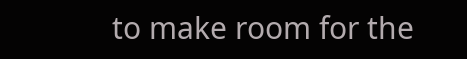to make room for the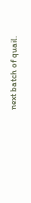next batch of quail.